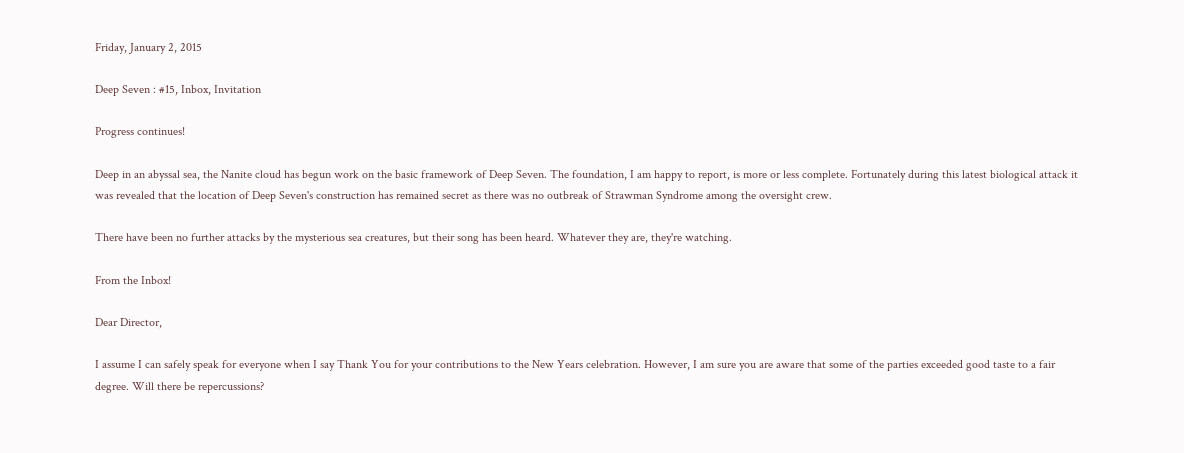Friday, January 2, 2015

Deep Seven : #15, Inbox, Invitation

Progress continues!

Deep in an abyssal sea, the Nanite cloud has begun work on the basic framework of Deep Seven. The foundation, I am happy to report, is more or less complete. Fortunately during this latest biological attack it was revealed that the location of Deep Seven's construction has remained secret as there was no outbreak of Strawman Syndrome among the oversight crew.

There have been no further attacks by the mysterious sea creatures, but their song has been heard. Whatever they are, they're watching.

From the Inbox!

Dear Director,

I assume I can safely speak for everyone when I say Thank You for your contributions to the New Years celebration. However, I am sure you are aware that some of the parties exceeded good taste to a fair degree. Will there be repercussions?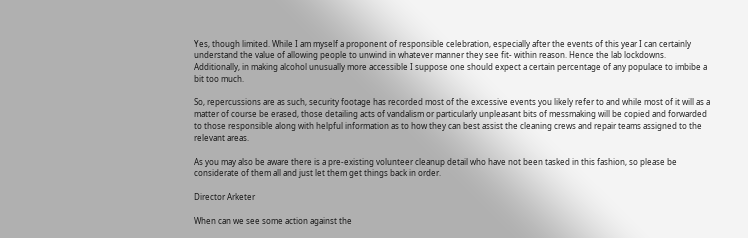Yes, though limited. While I am myself a proponent of responsible celebration, especially after the events of this year I can certainly understand the value of allowing people to unwind in whatever manner they see fit- within reason. Hence the lab lockdowns. Additionally, in making alcohol unusually more accessible I suppose one should expect a certain percentage of any populace to imbibe a bit too much.

So, repercussions are as such, security footage has recorded most of the excessive events you likely refer to and while most of it will as a matter of course be erased, those detailing acts of vandalism or particularly unpleasant bits of messmaking will be copied and forwarded to those responsible along with helpful information as to how they can best assist the cleaning crews and repair teams assigned to the relevant areas.

As you may also be aware there is a pre-existing volunteer cleanup detail who have not been tasked in this fashion, so please be considerate of them all and just let them get things back in order.

Director Arketer

When can we see some action against the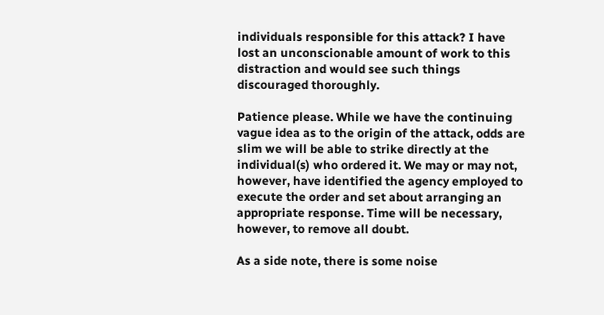individuals responsible for this attack? I have lost an unconscionable amount of work to this distraction and would see such things discouraged thoroughly.

Patience please. While we have the continuing vague idea as to the origin of the attack, odds are slim we will be able to strike directly at the individual(s) who ordered it. We may or may not, however, have identified the agency employed to execute the order and set about arranging an appropriate response. Time will be necessary, however, to remove all doubt.

As a side note, there is some noise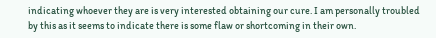indicating whoever they are is very interested obtaining our cure. I am personally troubled by this as it seems to indicate there is some flaw or shortcoming in their own.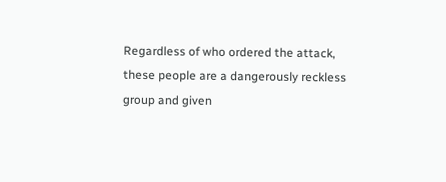Regardless of who ordered the attack, these people are a dangerously reckless group and given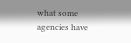what some agencies have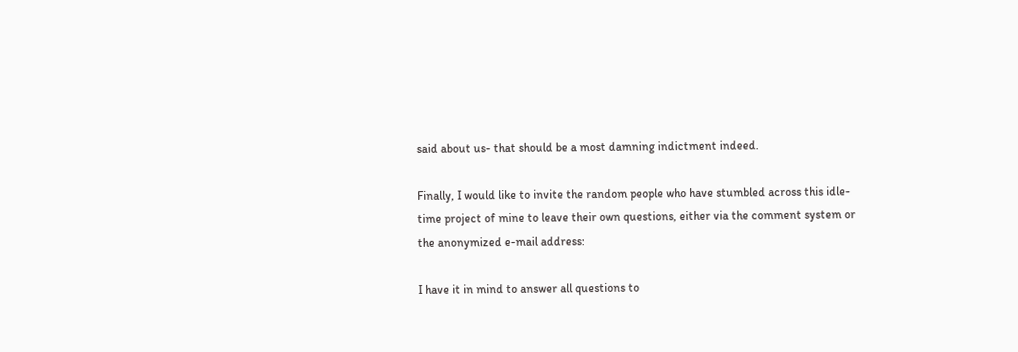said about us- that should be a most damning indictment indeed.

Finally, I would like to invite the random people who have stumbled across this idle-time project of mine to leave their own questions, either via the comment system or the anonymized e-mail address:

I have it in mind to answer all questions to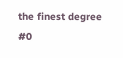the finest degree #0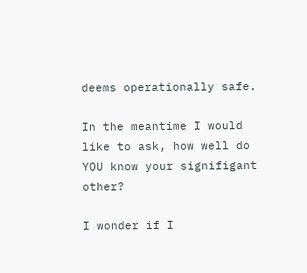deems operationally safe.

In the meantime I would like to ask, how well do YOU know your signifigant other?

I wonder if I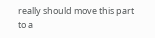really should move this part to a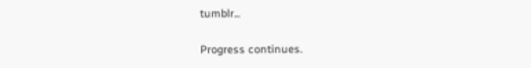tumblr...

Progress continues.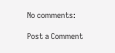No comments:

Post a Comment